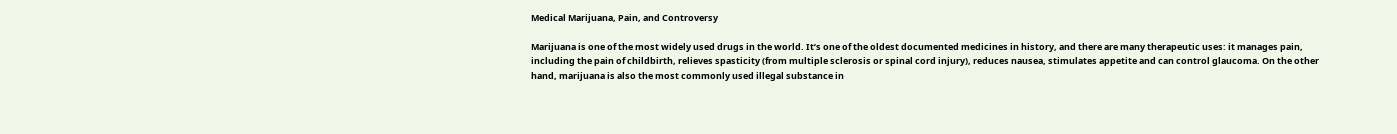Medical Marijuana, Pain, and Controversy

Marijuana is one of the most widely used drugs in the world. It’s one of the oldest documented medicines in history, and there are many therapeutic uses: it manages pain, including the pain of childbirth, relieves spasticity (from multiple sclerosis or spinal cord injury), reduces nausea, stimulates appetite and can control glaucoma. On the other hand, marijuana is also the most commonly used illegal substance in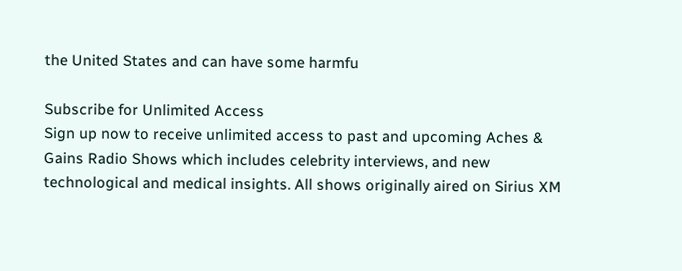the United States and can have some harmfu

Subscribe for Unlimited Access
Sign up now to receive unlimited access to past and upcoming Aches & Gains Radio Shows which includes celebrity interviews, and new technological and medical insights. All shows originally aired on Sirius XM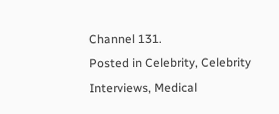Channel 131.
Posted in Celebrity, Celebrity Interviews, Medical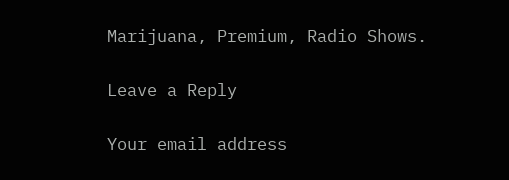Marijuana, Premium, Radio Shows.

Leave a Reply

Your email address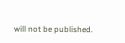will not be published.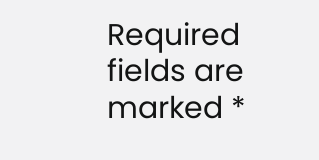Required fields are marked *